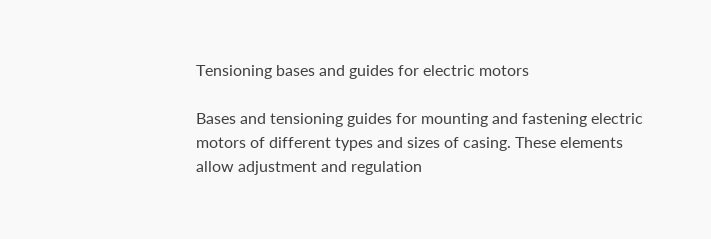Tensioning bases and guides for electric motors

Bases and tensioning guides for mounting and fastening electric motors of different types and sizes of casing. These elements allow adjustment and regulation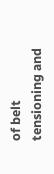of belt tensioning and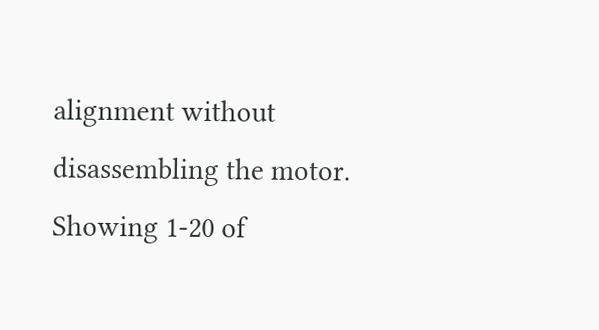alignment without disassembling the motor.
Showing 1-20 of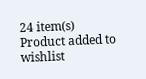24 item(s)
Product added to wishlist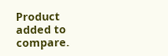Product added to compare.